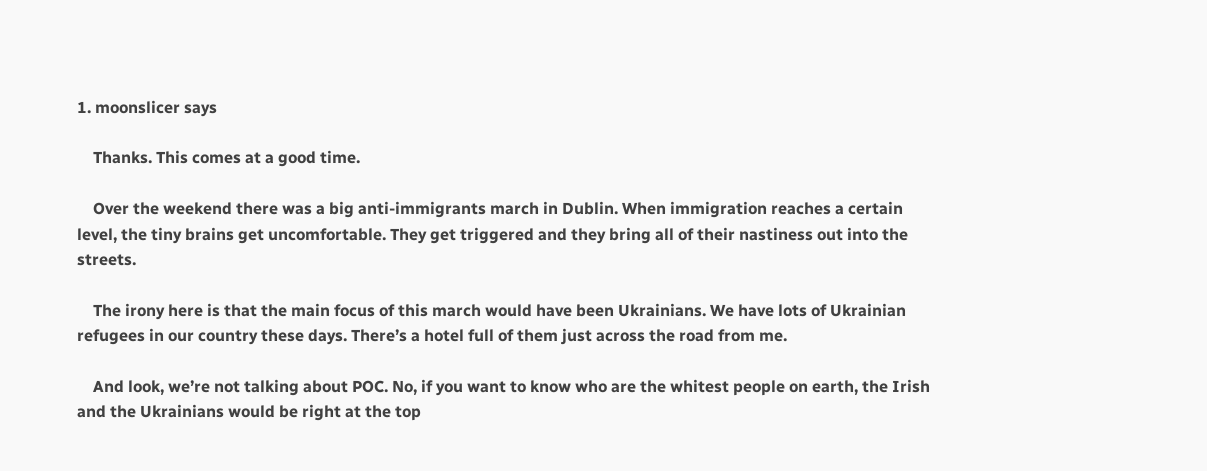1. moonslicer says

    Thanks. This comes at a good time.

    Over the weekend there was a big anti-immigrants march in Dublin. When immigration reaches a certain level, the tiny brains get uncomfortable. They get triggered and they bring all of their nastiness out into the streets.

    The irony here is that the main focus of this march would have been Ukrainians. We have lots of Ukrainian refugees in our country these days. There’s a hotel full of them just across the road from me.

    And look, we’re not talking about POC. No, if you want to know who are the whitest people on earth, the Irish and the Ukrainians would be right at the top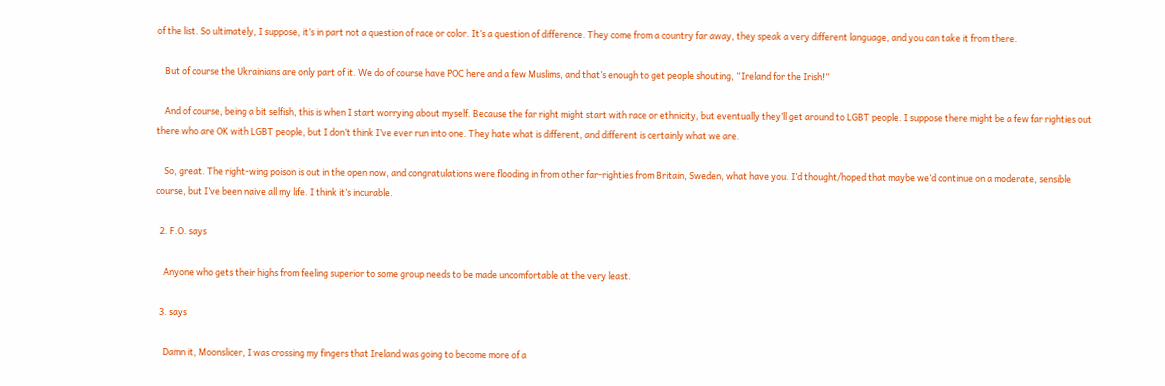of the list. So ultimately, I suppose, it’s in part not a question of race or color. It’s a question of difference. They come from a country far away, they speak a very different language, and you can take it from there.

    But of course the Ukrainians are only part of it. We do of course have POC here and a few Muslims, and that’s enough to get people shouting, “Ireland for the Irish!”

    And of course, being a bit selfish, this is when I start worrying about myself. Because the far right might start with race or ethnicity, but eventually they’ll get around to LGBT people. I suppose there might be a few far righties out there who are OK with LGBT people, but I don’t think I’ve ever run into one. They hate what is different, and different is certainly what we are.

    So, great. The right-wing poison is out in the open now, and congratulations were flooding in from other far-righties from Britain, Sweden, what have you. I’d thought/hoped that maybe we’d continue on a moderate, sensible course, but I’ve been naive all my life. I think it’s incurable.

  2. F.O. says

    Anyone who gets their highs from feeling superior to some group needs to be made uncomfortable at the very least.

  3. says

    Damn it, Moonslicer, I was crossing my fingers that Ireland was going to become more of a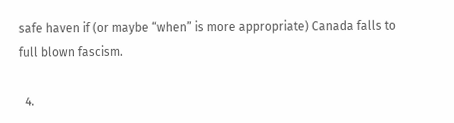safe haven if (or maybe “when” is more appropriate) Canada falls to full blown fascism.

  4.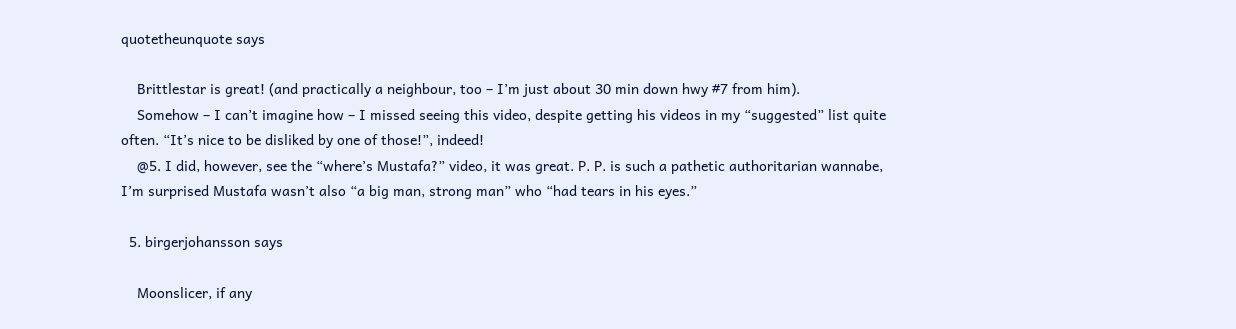quotetheunquote says

    Brittlestar is great! (and practically a neighbour, too – I’m just about 30 min down hwy #7 from him).
    Somehow – I can’t imagine how – I missed seeing this video, despite getting his videos in my “suggested” list quite often. “It’s nice to be disliked by one of those!”, indeed!
    @5. I did, however, see the “where’s Mustafa?” video, it was great. P. P. is such a pathetic authoritarian wannabe, I’m surprised Mustafa wasn’t also “a big man, strong man” who “had tears in his eyes.”

  5. birgerjohansson says

    Moonslicer, if any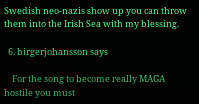Swedish neo-nazis show up you can throw them into the Irish Sea with my blessing.

  6. birgerjohansson says

    For the song to become really MAGA hostile you must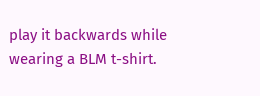play it backwards while wearing a BLM t-shirt.